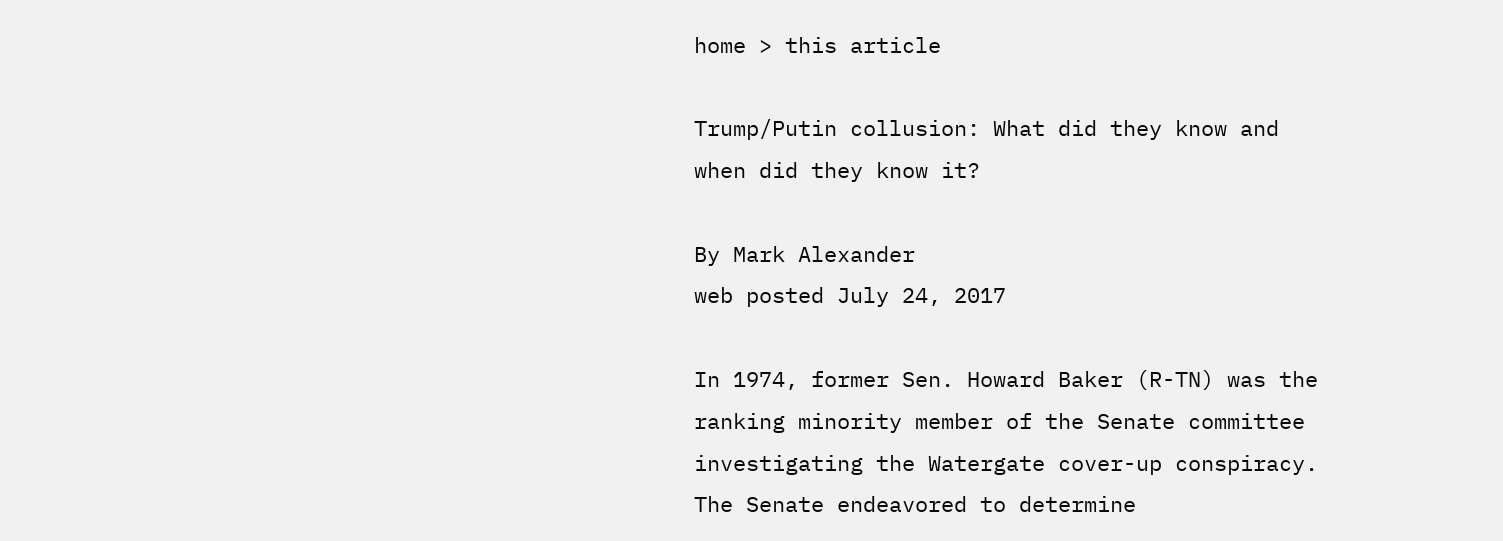home > this article

Trump/Putin collusion: What did they know and when did they know it?

By Mark Alexander
web posted July 24, 2017

In 1974, former Sen. Howard Baker (R-TN) was the ranking minority member of the Senate committee investigating the Watergate cover-up conspiracy. The Senate endeavored to determine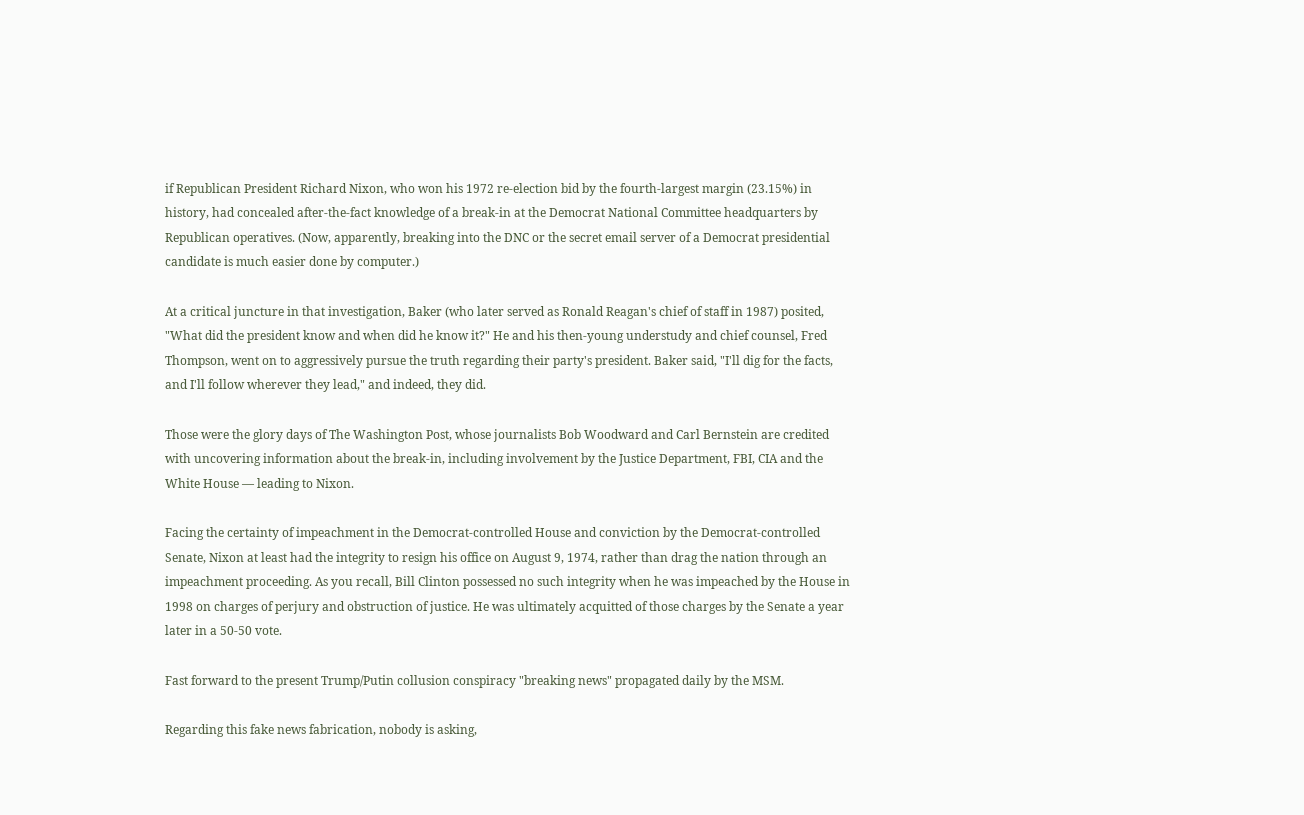if Republican President Richard Nixon, who won his 1972 re-election bid by the fourth-largest margin (23.15%) in history, had concealed after-the-fact knowledge of a break-in at the Democrat National Committee headquarters by Republican operatives. (Now, apparently, breaking into the DNC or the secret email server of a Democrat presidential candidate is much easier done by computer.)

At a critical juncture in that investigation, Baker (who later served as Ronald Reagan's chief of staff in 1987) posited, "What did the president know and when did he know it?" He and his then-young understudy and chief counsel, Fred Thompson, went on to aggressively pursue the truth regarding their party's president. Baker said, "I'll dig for the facts, and I'll follow wherever they lead," and indeed, they did.

Those were the glory days of The Washington Post, whose journalists Bob Woodward and Carl Bernstein are credited with uncovering information about the break-in, including involvement by the Justice Department, FBI, CIA and the White House — leading to Nixon.

Facing the certainty of impeachment in the Democrat-controlled House and conviction by the Democrat-controlled Senate, Nixon at least had the integrity to resign his office on August 9, 1974, rather than drag the nation through an impeachment proceeding. As you recall, Bill Clinton possessed no such integrity when he was impeached by the House in 1998 on charges of perjury and obstruction of justice. He was ultimately acquitted of those charges by the Senate a year later in a 50-50 vote.

Fast forward to the present Trump/Putin collusion conspiracy "breaking news" propagated daily by the MSM.

Regarding this fake news fabrication, nobody is asking,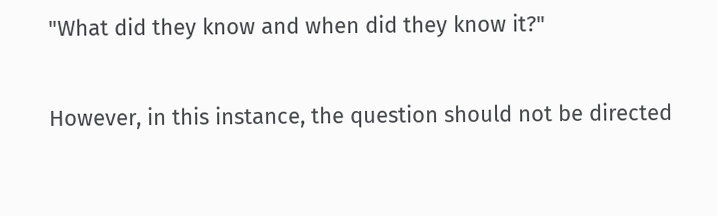"What did they know and when did they know it?"

However, in this instance, the question should not be directed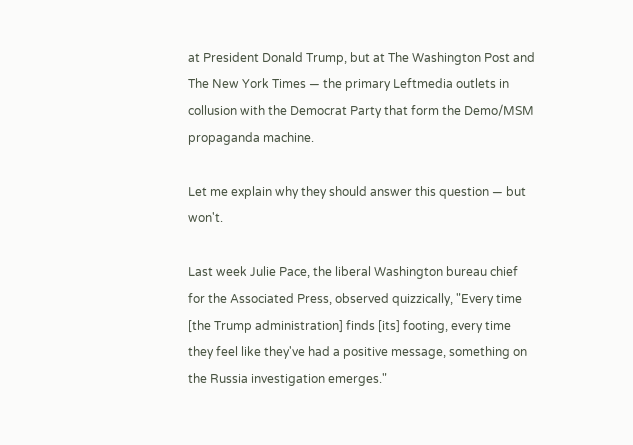at President Donald Trump, but at The Washington Post and The New York Times — the primary Leftmedia outlets in collusion with the Democrat Party that form the Demo/MSM propaganda machine.

Let me explain why they should answer this question — but won't.

Last week Julie Pace, the liberal Washington bureau chief for the Associated Press, observed quizzically, "Every time [the Trump administration] finds [its] footing, every time they feel like they've had a positive message, something on the Russia investigation emerges."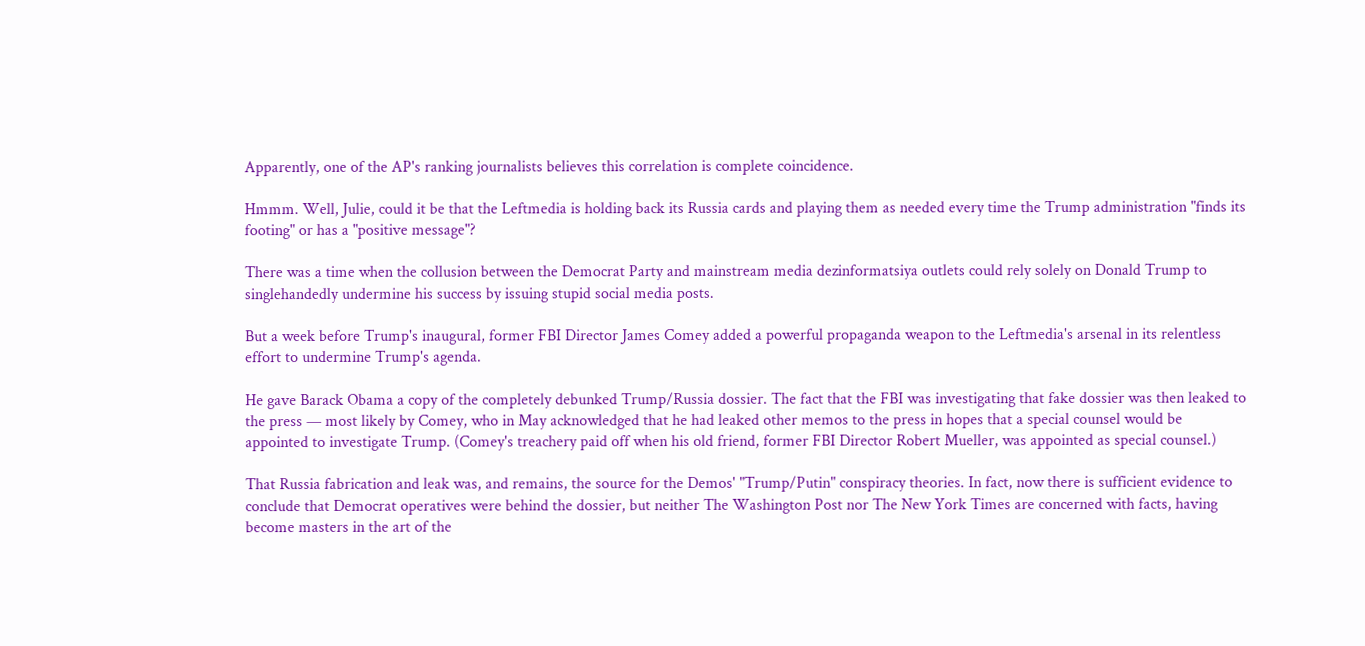Apparently, one of the AP's ranking journalists believes this correlation is complete coincidence.

Hmmm. Well, Julie, could it be that the Leftmedia is holding back its Russia cards and playing them as needed every time the Trump administration "finds its footing" or has a "positive message"?

There was a time when the collusion between the Democrat Party and mainstream media dezinformatsiya outlets could rely solely on Donald Trump to singlehandedly undermine his success by issuing stupid social media posts.

But a week before Trump's inaugural, former FBI Director James Comey added a powerful propaganda weapon to the Leftmedia's arsenal in its relentless effort to undermine Trump's agenda.

He gave Barack Obama a copy of the completely debunked Trump/Russia dossier. The fact that the FBI was investigating that fake dossier was then leaked to the press — most likely by Comey, who in May acknowledged that he had leaked other memos to the press in hopes that a special counsel would be appointed to investigate Trump. (Comey's treachery paid off when his old friend, former FBI Director Robert Mueller, was appointed as special counsel.)

That Russia fabrication and leak was, and remains, the source for the Demos' "Trump/Putin" conspiracy theories. In fact, now there is sufficient evidence to conclude that Democrat operatives were behind the dossier, but neither The Washington Post nor The New York Times are concerned with facts, having become masters in the art of the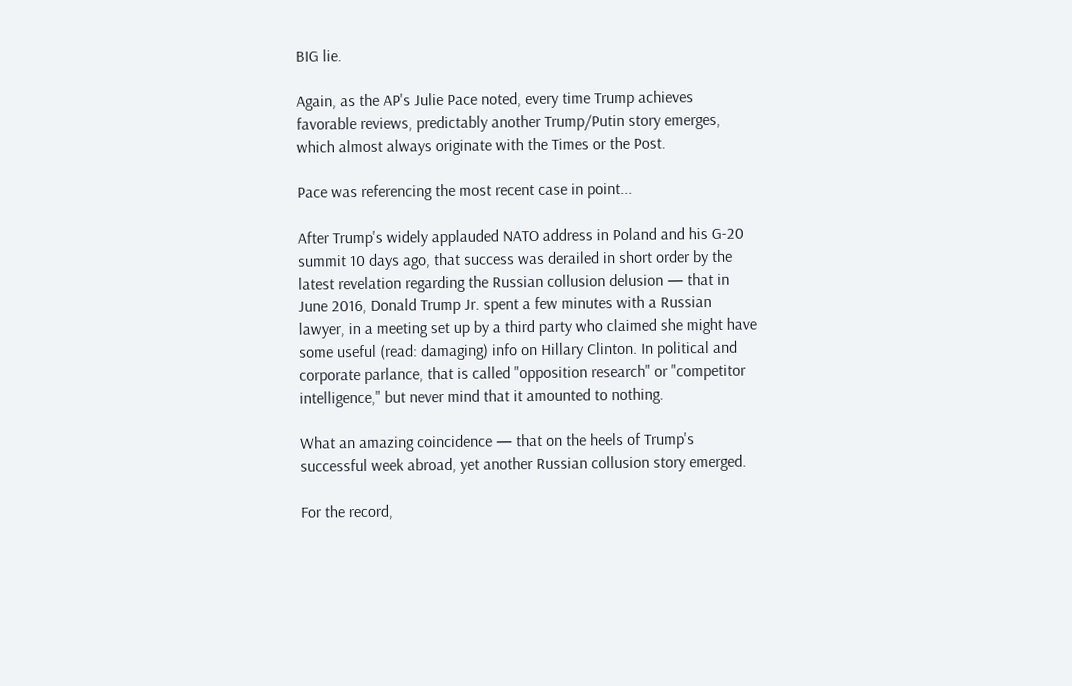BIG lie.

Again, as the AP's Julie Pace noted, every time Trump achieves favorable reviews, predictably another Trump/Putin story emerges, which almost always originate with the Times or the Post.

Pace was referencing the most recent case in point...

After Trump's widely applauded NATO address in Poland and his G-20 summit 10 days ago, that success was derailed in short order by the latest revelation regarding the Russian collusion delusion — that in June 2016, Donald Trump Jr. spent a few minutes with a Russian lawyer, in a meeting set up by a third party who claimed she might have some useful (read: damaging) info on Hillary Clinton. In political and corporate parlance, that is called "opposition research" or "competitor intelligence," but never mind that it amounted to nothing.

What an amazing coincidence — that on the heels of Trump's successful week abroad, yet another Russian collusion story emerged.

For the record,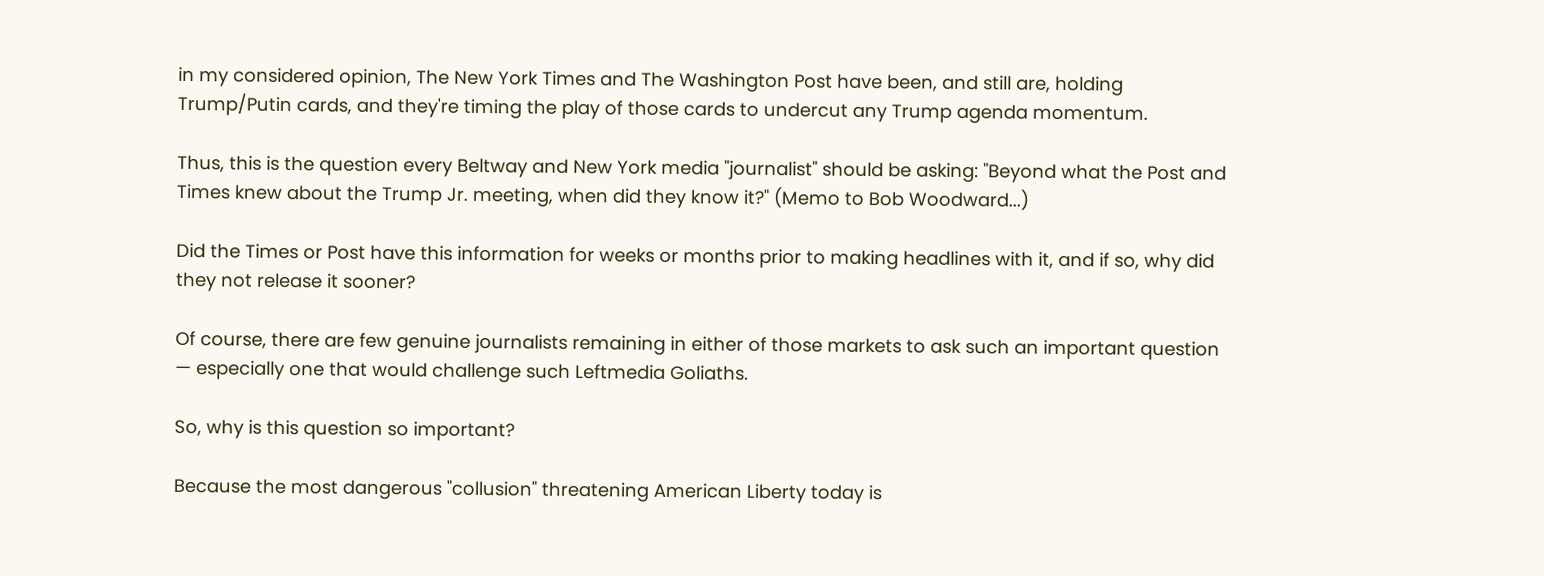in my considered opinion, The New York Times and The Washington Post have been, and still are, holding Trump/Putin cards, and they're timing the play of those cards to undercut any Trump agenda momentum.

Thus, this is the question every Beltway and New York media "journalist" should be asking: "Beyond what the Post and Times knew about the Trump Jr. meeting, when did they know it?" (Memo to Bob Woodward...)

Did the Times or Post have this information for weeks or months prior to making headlines with it, and if so, why did they not release it sooner?

Of course, there are few genuine journalists remaining in either of those markets to ask such an important question — especially one that would challenge such Leftmedia Goliaths.

So, why is this question so important?

Because the most dangerous "collusion" threatening American Liberty today is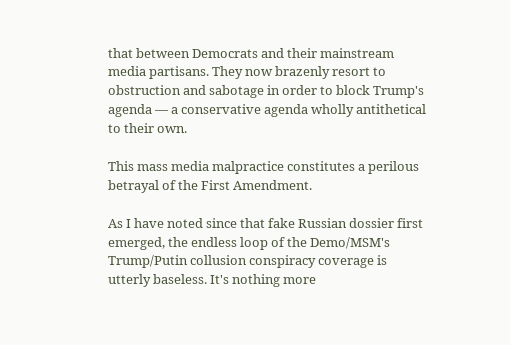that between Democrats and their mainstream media partisans. They now brazenly resort to obstruction and sabotage in order to block Trump's agenda — a conservative agenda wholly antithetical to their own.

This mass media malpractice constitutes a perilous betrayal of the First Amendment.

As I have noted since that fake Russian dossier first emerged, the endless loop of the Demo/MSM's Trump/Putin collusion conspiracy coverage is utterly baseless. It's nothing more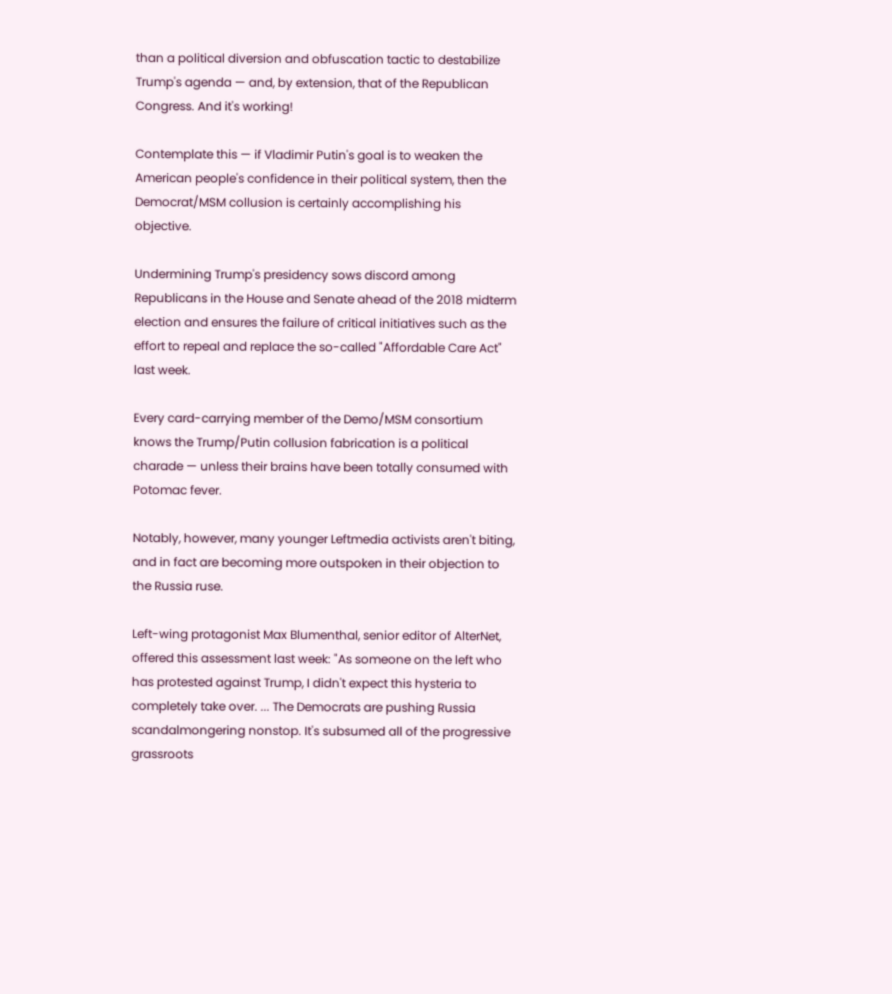than a political diversion and obfuscation tactic to destabilize Trump's agenda — and, by extension, that of the Republican Congress. And it's working!

Contemplate this — if Vladimir Putin's goal is to weaken the American people's confidence in their political system, then the Democrat/MSM collusion is certainly accomplishing his objective.

Undermining Trump's presidency sows discord among Republicans in the House and Senate ahead of the 2018 midterm election and ensures the failure of critical initiatives such as the effort to repeal and replace the so-called "Affordable Care Act" last week.

Every card-carrying member of the Demo/MSM consortium knows the Trump/Putin collusion fabrication is a political charade — unless their brains have been totally consumed with Potomac fever.

Notably, however, many younger Leftmedia activists aren't biting, and in fact are becoming more outspoken in their objection to the Russia ruse.

Left-wing protagonist Max Blumenthal, senior editor of AlterNet, offered this assessment last week: "As someone on the left who has protested against Trump, I didn't expect this hysteria to completely take over. ... The Democrats are pushing Russia scandalmongering nonstop. It's subsumed all of the progressive grassroots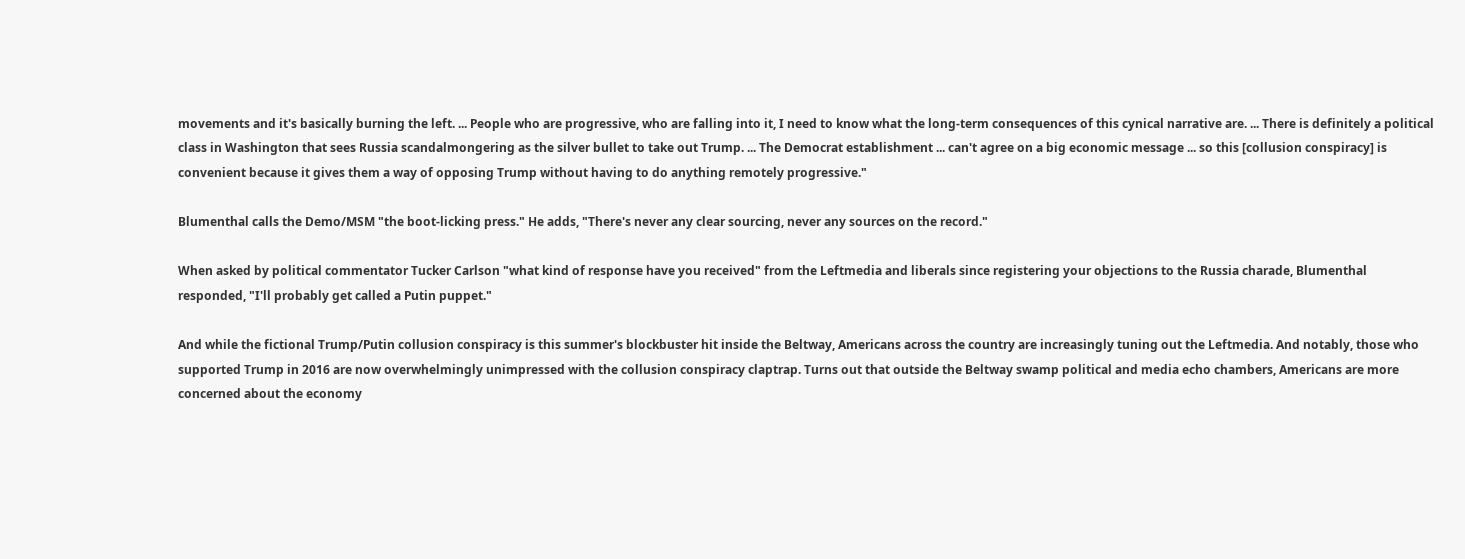movements and it's basically burning the left. ... People who are progressive, who are falling into it, I need to know what the long-term consequences of this cynical narrative are. ... There is definitely a political class in Washington that sees Russia scandalmongering as the silver bullet to take out Trump. ... The Democrat establishment ... can't agree on a big economic message ... so this [collusion conspiracy] is convenient because it gives them a way of opposing Trump without having to do anything remotely progressive."

Blumenthal calls the Demo/MSM "the boot-licking press." He adds, "There's never any clear sourcing, never any sources on the record."

When asked by political commentator Tucker Carlson "what kind of response have you received" from the Leftmedia and liberals since registering your objections to the Russia charade, Blumenthal responded, "I'll probably get called a Putin puppet."

And while the fictional Trump/Putin collusion conspiracy is this summer's blockbuster hit inside the Beltway, Americans across the country are increasingly tuning out the Leftmedia. And notably, those who supported Trump in 2016 are now overwhelmingly unimpressed with the collusion conspiracy claptrap. Turns out that outside the Beltway swamp political and media echo chambers, Americans are more concerned about the economy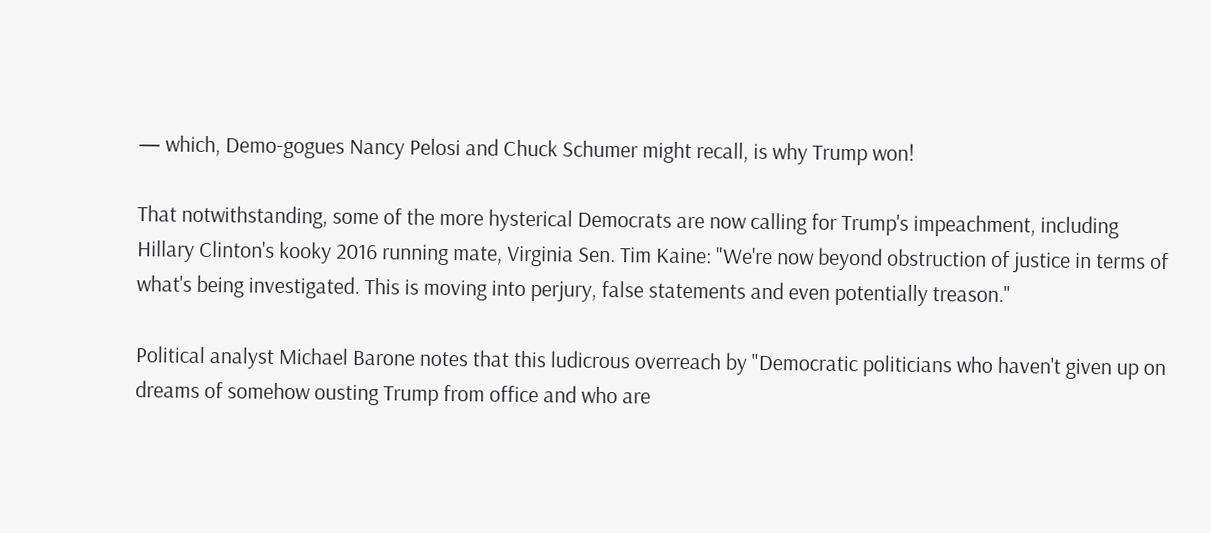— which, Demo-gogues Nancy Pelosi and Chuck Schumer might recall, is why Trump won!

That notwithstanding, some of the more hysterical Democrats are now calling for Trump's impeachment, including Hillary Clinton's kooky 2016 running mate, Virginia Sen. Tim Kaine: "We're now beyond obstruction of justice in terms of what's being investigated. This is moving into perjury, false statements and even potentially treason."

Political analyst Michael Barone notes that this ludicrous overreach by "Democratic politicians who haven't given up on dreams of somehow ousting Trump from office and who are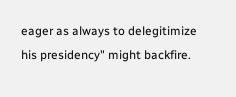eager as always to delegitimize his presidency" might backfire.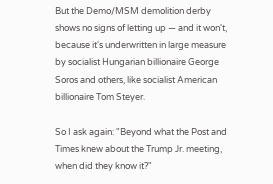But the Demo/MSM demolition derby shows no signs of letting up — and it won't, because it's underwritten in large measure by socialist Hungarian billionaire George Soros and others, like socialist American billionaire Tom Steyer.

So I ask again: "Beyond what the Post and Times knew about the Trump Jr. meeting, when did they know it?"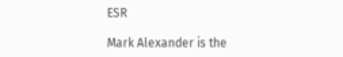ESR

Mark Alexander is the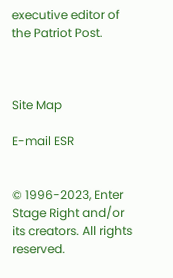executive editor of the Patriot Post.



Site Map

E-mail ESR


© 1996-2023, Enter Stage Right and/or its creators. All rights reserved.